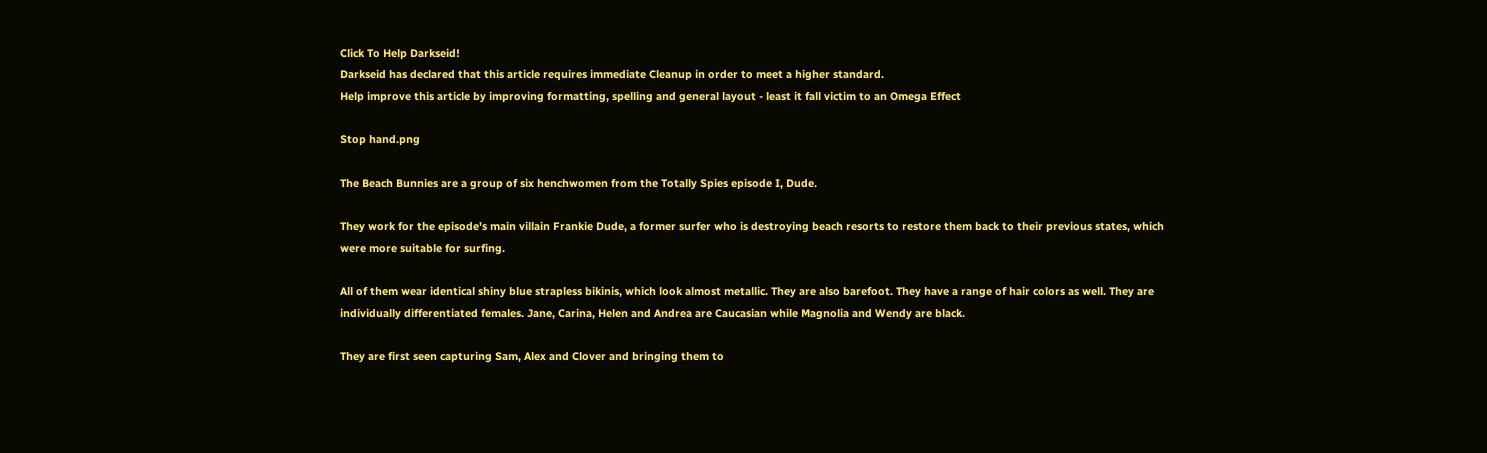Click To Help Darkseid!
Darkseid has declared that this article requires immediate Cleanup in order to meet a higher standard.
Help improve this article by improving formatting, spelling and general layout - least it fall victim to an Omega Effect

Stop hand.png

The Beach Bunnies are a group of six henchwomen from the Totally Spies episode I, Dude.

They work for the episode's main villain Frankie Dude, a former surfer who is destroying beach resorts to restore them back to their previous states, which were more suitable for surfing.

All of them wear identical shiny blue strapless bikinis, which look almost metallic. They are also barefoot. They have a range of hair colors as well. They are individually differentiated females. Jane, Carina, Helen and Andrea are Caucasian while Magnolia and Wendy are black.

They are first seen capturing Sam, Alex and Clover and bringing them to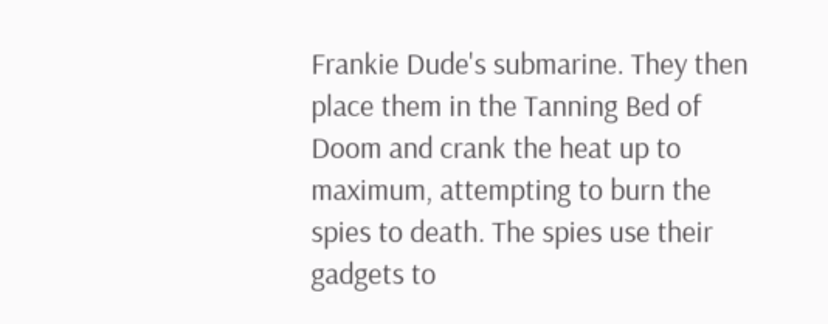Frankie Dude's submarine. They then place them in the Tanning Bed of Doom and crank the heat up to maximum, attempting to burn the spies to death. The spies use their gadgets to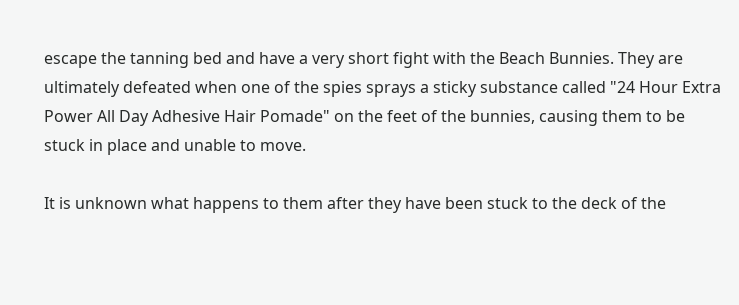escape the tanning bed and have a very short fight with the Beach Bunnies. They are ultimately defeated when one of the spies sprays a sticky substance called "24 Hour Extra Power All Day Adhesive Hair Pomade" on the feet of the bunnies, causing them to be stuck in place and unable to move.

It is unknown what happens to them after they have been stuck to the deck of the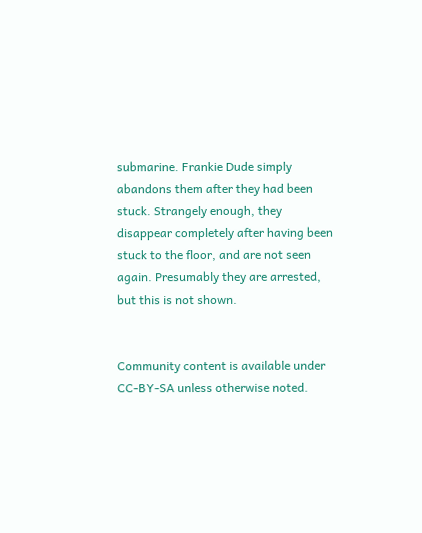submarine. Frankie Dude simply abandons them after they had been stuck. Strangely enough, they disappear completely after having been stuck to the floor, and are not seen again. Presumably they are arrested, but this is not shown.


Community content is available under CC-BY-SA unless otherwise noted.